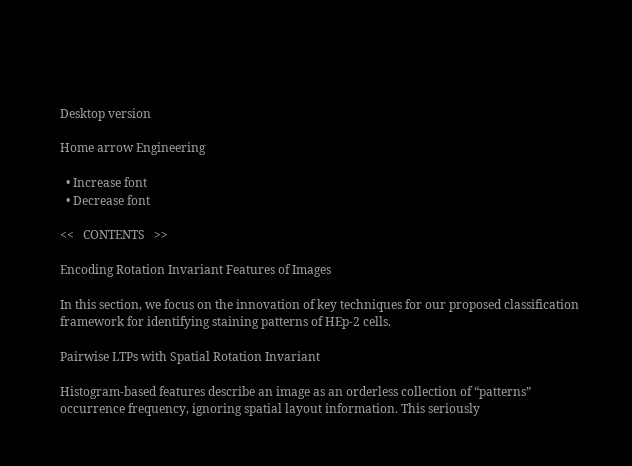Desktop version

Home arrow Engineering

  • Increase font
  • Decrease font

<<   CONTENTS   >>

Encoding Rotation Invariant Features of Images

In this section, we focus on the innovation of key techniques for our proposed classification framework for identifying staining patterns of HEp-2 cells.

Pairwise LTPs with Spatial Rotation Invariant

Histogram-based features describe an image as an orderless collection of “patterns” occurrence frequency, ignoring spatial layout information. This seriously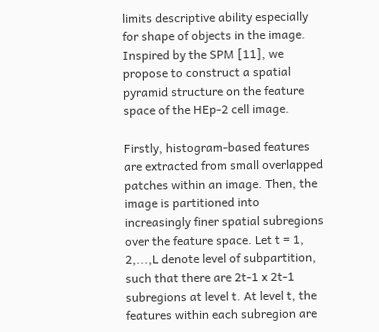limits descriptive ability especially for shape of objects in the image. Inspired by the SPM [11], we propose to construct a spatial pyramid structure on the feature space of the HEp-2 cell image.

Firstly, histogram-based features are extracted from small overlapped patches within an image. Then, the image is partitioned into increasingly finer spatial subregions over the feature space. Let t = 1, 2,...,L denote level of subpartition, such that there are 2t-1 x 2t-1 subregions at level t. At level t, the features within each subregion are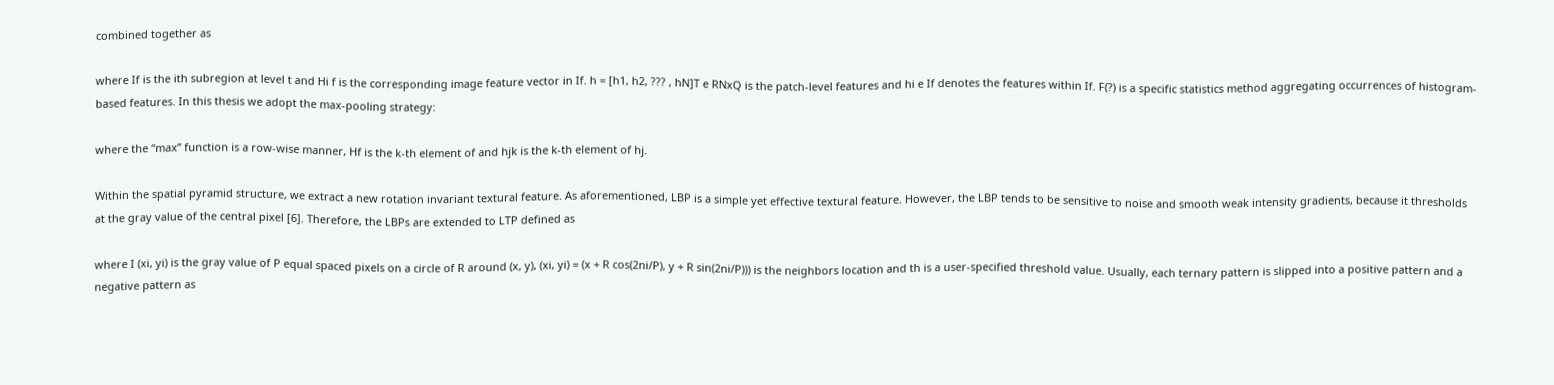combined together as

where If is the ith subregion at level t and Hi f is the corresponding image feature vector in If. h = [h1, h2, ??? , hN]T e RNxQ is the patch-level features and hi e If denotes the features within If. F(?) is a specific statistics method aggregating occurrences of histogram-based features. In this thesis we adopt the max-pooling strategy:

where the “max” function is a row-wise manner, Hf is the k-th element of and hjk is the k-th element of hj.

Within the spatial pyramid structure, we extract a new rotation invariant textural feature. As aforementioned, LBP is a simple yet effective textural feature. However, the LBP tends to be sensitive to noise and smooth weak intensity gradients, because it thresholds at the gray value of the central pixel [6]. Therefore, the LBPs are extended to LTP defined as

where I (xi, yi) is the gray value of P equal spaced pixels on a circle of R around (x, y), (xi, yi) = (x + R cos(2ni/P), y + R sin(2ni/P))) is the neighbors location and th is a user-specified threshold value. Usually, each ternary pattern is slipped into a positive pattern and a negative pattern as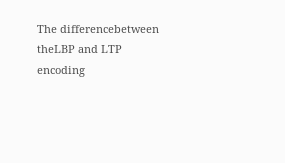The differencebetween theLBP and LTP encoding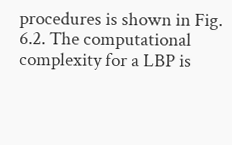procedures is shown in Fig. 6.2. The computational complexity for a LBP is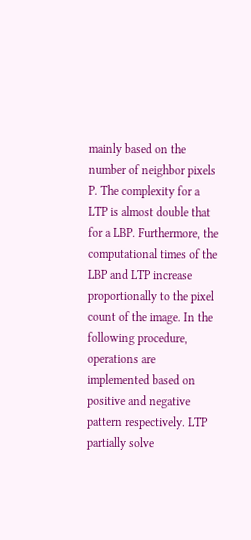mainly based on the number of neighbor pixels P. The complexity for a LTP is almost double that for a LBP. Furthermore, the computational times of the LBP and LTP increase proportionally to the pixel count of the image. In the following procedure, operations are implemented based on positive and negative pattern respectively. LTP partially solve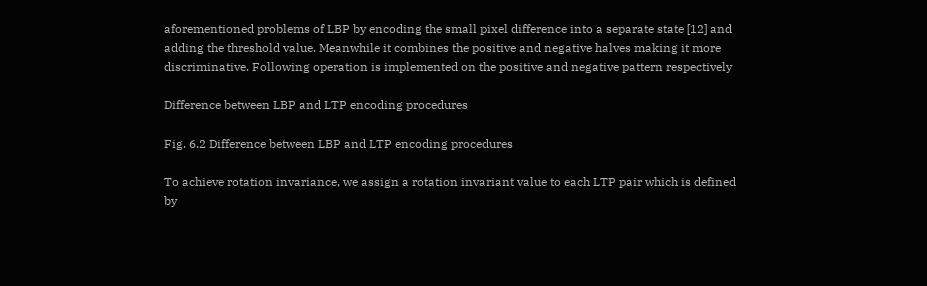aforementioned problems of LBP by encoding the small pixel difference into a separate state [12] and adding the threshold value. Meanwhile it combines the positive and negative halves making it more discriminative. Following operation is implemented on the positive and negative pattern respectively

Difference between LBP and LTP encoding procedures

Fig. 6.2 Difference between LBP and LTP encoding procedures

To achieve rotation invariance, we assign a rotation invariant value to each LTP pair which is defined by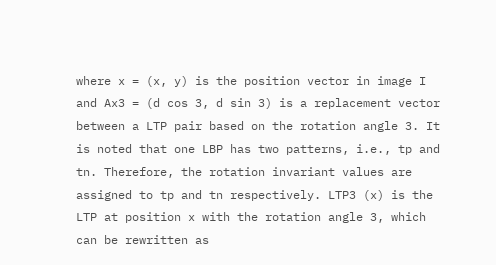where x = (x, y) is the position vector in image I and Ax3 = (d cos 3, d sin 3) is a replacement vector between a LTP pair based on the rotation angle 3. It is noted that one LBP has two patterns, i.e., tp and tn. Therefore, the rotation invariant values are assigned to tp and tn respectively. LTP3 (x) is the LTP at position x with the rotation angle 3, which can be rewritten as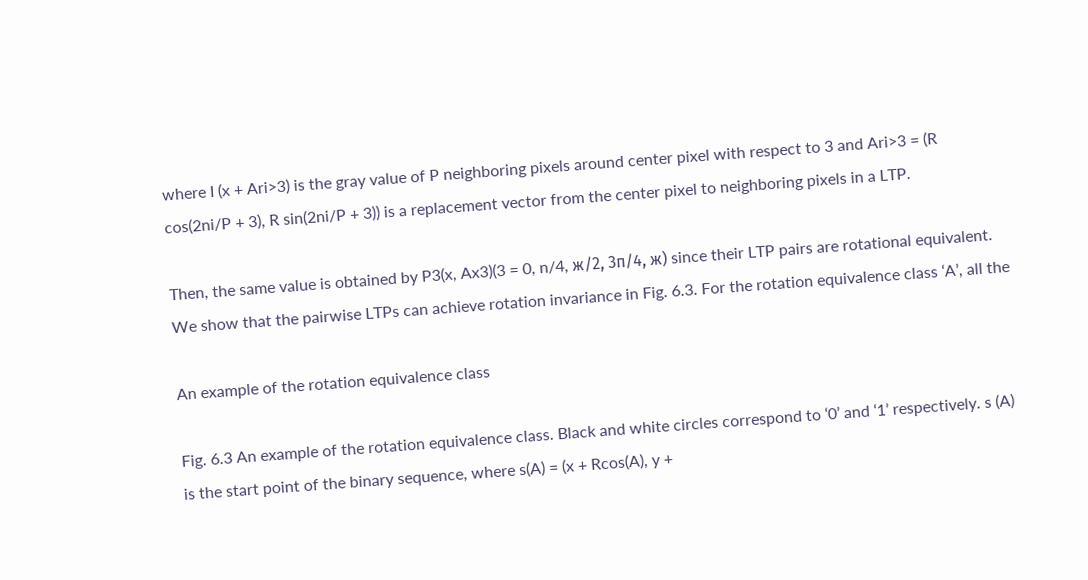where I (x + Ari>3) is the gray value of P neighboring pixels around center pixel with respect to 3 and Ari>3 = (R cos(2ni/P + 3), R sin(2ni/P + 3)) is a replacement vector from the center pixel to neighboring pixels in a LTP.

Then, the same value is obtained by P3(x, Ax3)(3 = 0, n/4, ж/2, 3п/4, ж) since their LTP pairs are rotational equivalent. We show that the pairwise LTPs can achieve rotation invariance in Fig. 6.3. For the rotation equivalence class ‘A’, all the

An example of the rotation equivalence class

Fig. 6.3 An example of the rotation equivalence class. Black and white circles correspond to ‘0’ and ‘1’ respectively. s (A) is the start point of the binary sequence, where s(A) = (x + Rcos(A), y +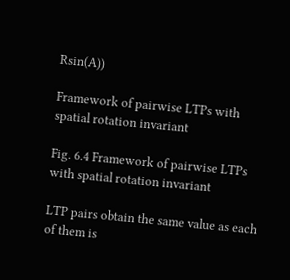Rsin(A))

Framework of pairwise LTPs with spatial rotation invariant

Fig. 6.4 Framework of pairwise LTPs with spatial rotation invariant

LTP pairs obtain the same value as each of them is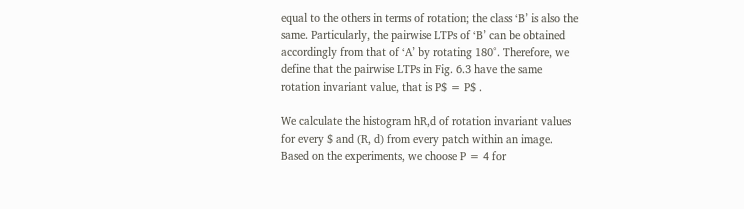equal to the others in terms of rotation; the class ‘B’ is also the same. Particularly, the pairwise LTPs of ‘B’ can be obtained accordingly from that of ‘A’ by rotating 180°. Therefore, we define that the pairwise LTPs in Fig. 6.3 have the same rotation invariant value, that is P$ = P$ .

We calculate the histogram hR,d of rotation invariant values for every $ and (R, d) from every patch within an image. Based on the experiments, we choose P = 4 for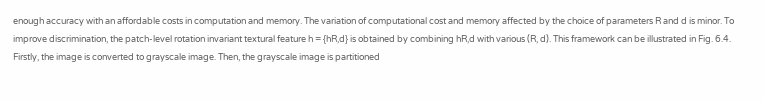enough accuracy with an affordable costs in computation and memory. The variation of computational cost and memory affected by the choice of parameters R and d is minor. To improve discrimination, the patch-level rotation invariant textural feature h = {hR,d} is obtained by combining hR,d with various (R, d). This framework can be illustrated in Fig. 6.4. Firstly, the image is converted to grayscale image. Then, the grayscale image is partitioned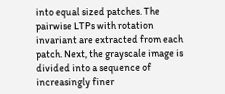into equal sized patches. The pairwise LTPs with rotation invariant are extracted from each patch. Next, the grayscale image is divided into a sequence of increasingly finer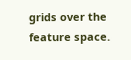grids over the feature space.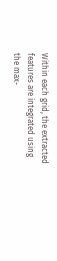Within each grid, the extracted features are integrated using the max-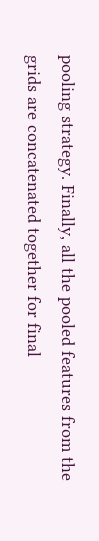pooling strategy. Finally, all the pooled features from the grids are concatenated together for final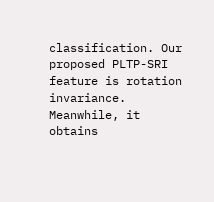classification. Our proposed PLTP-SRI feature is rotation invariance. Meanwhile, it obtains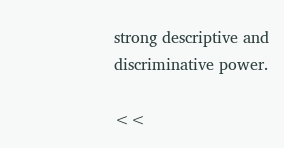strong descriptive and discriminative power.

<<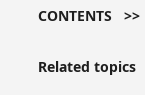CONTENTS   >>

Related topics